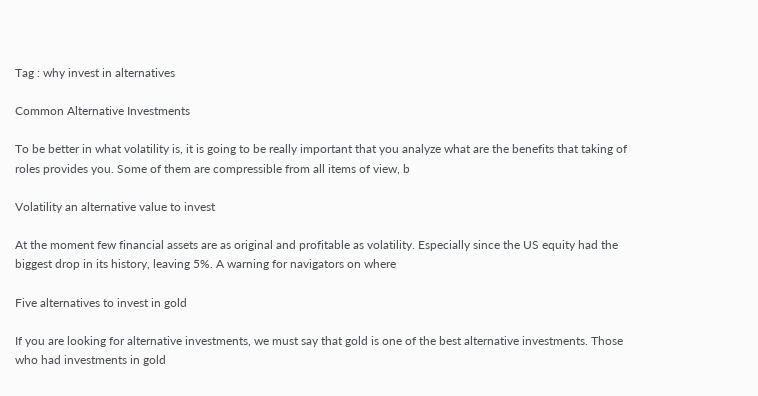Tag : why invest in alternatives

Common Alternative Investments

To be better in what volatility is, it is going to be really important that you analyze what are the benefits that taking of roles provides you. Some of them are compressible from all items of view, b

Volatility an alternative value to invest

At the moment few financial assets are as original and profitable as volatility. Especially since the US equity had the biggest drop in its history, leaving 5%. A warning for navigators on where

Five alternatives to invest in gold

If you are looking for alternative investments, we must say that gold is one of the best alternative investments. Those who had investments in gold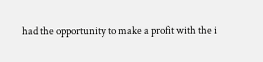had the opportunity to make a profit with the i